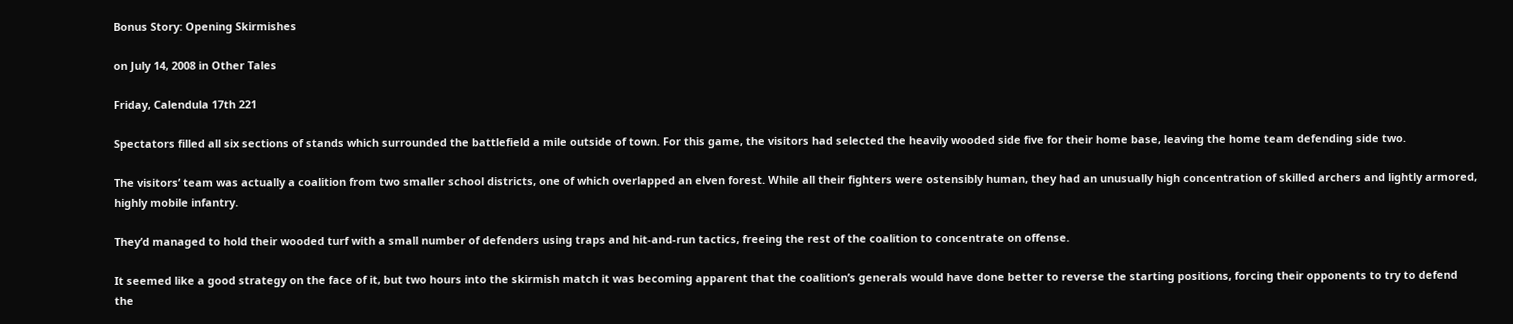Bonus Story: Opening Skirmishes

on July 14, 2008 in Other Tales

Friday, Calendula 17th 221

Spectators filled all six sections of stands which surrounded the battlefield a mile outside of town. For this game, the visitors had selected the heavily wooded side five for their home base, leaving the home team defending side two.

The visitors’ team was actually a coalition from two smaller school districts, one of which overlapped an elven forest. While all their fighters were ostensibly human, they had an unusually high concentration of skilled archers and lightly armored, highly mobile infantry.

They’d managed to hold their wooded turf with a small number of defenders using traps and hit-and-run tactics, freeing the rest of the coalition to concentrate on offense.

It seemed like a good strategy on the face of it, but two hours into the skirmish match it was becoming apparent that the coalition’s generals would have done better to reverse the starting positions, forcing their opponents to try to defend the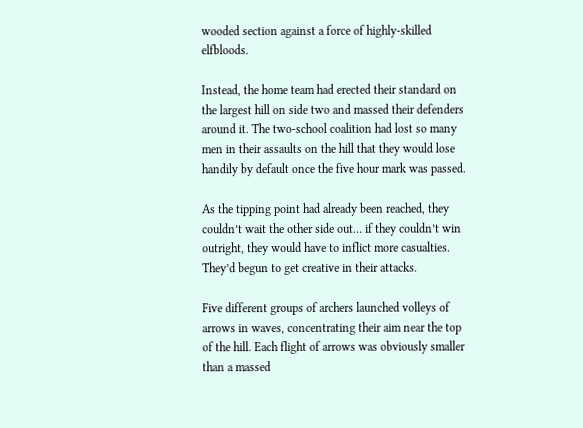wooded section against a force of highly-skilled elfbloods.

Instead, the home team had erected their standard on the largest hill on side two and massed their defenders around it. The two-school coalition had lost so many men in their assaults on the hill that they would lose handily by default once the five hour mark was passed.

As the tipping point had already been reached, they couldn’t wait the other side out… if they couldn’t win outright, they would have to inflict more casualties. They’d begun to get creative in their attacks.

Five different groups of archers launched volleys of arrows in waves, concentrating their aim near the top of the hill. Each flight of arrows was obviously smaller than a massed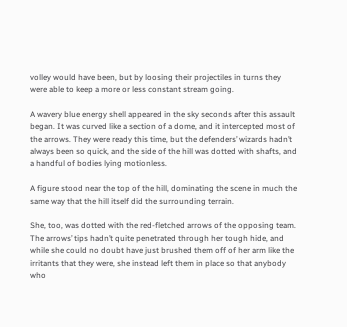volley would have been, but by loosing their projectiles in turns they were able to keep a more or less constant stream going.

A wavery blue energy shell appeared in the sky seconds after this assault began. It was curved like a section of a dome, and it intercepted most of the arrows. They were ready this time, but the defenders’ wizards hadn’t always been so quick, and the side of the hill was dotted with shafts, and a handful of bodies lying motionless.

A figure stood near the top of the hill, dominating the scene in much the same way that the hill itself did the surrounding terrain.

She, too, was dotted with the red-fletched arrows of the opposing team. The arrows’ tips hadn’t quite penetrated through her tough hide, and while she could no doubt have just brushed them off of her arm like the irritants that they were, she instead left them in place so that anybody who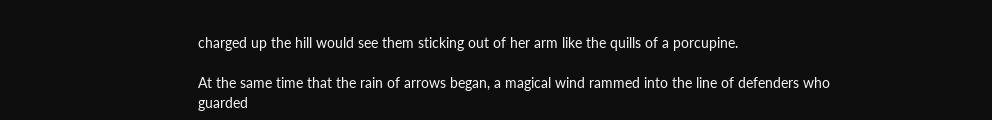charged up the hill would see them sticking out of her arm like the quills of a porcupine.

At the same time that the rain of arrows began, a magical wind rammed into the line of defenders who guarded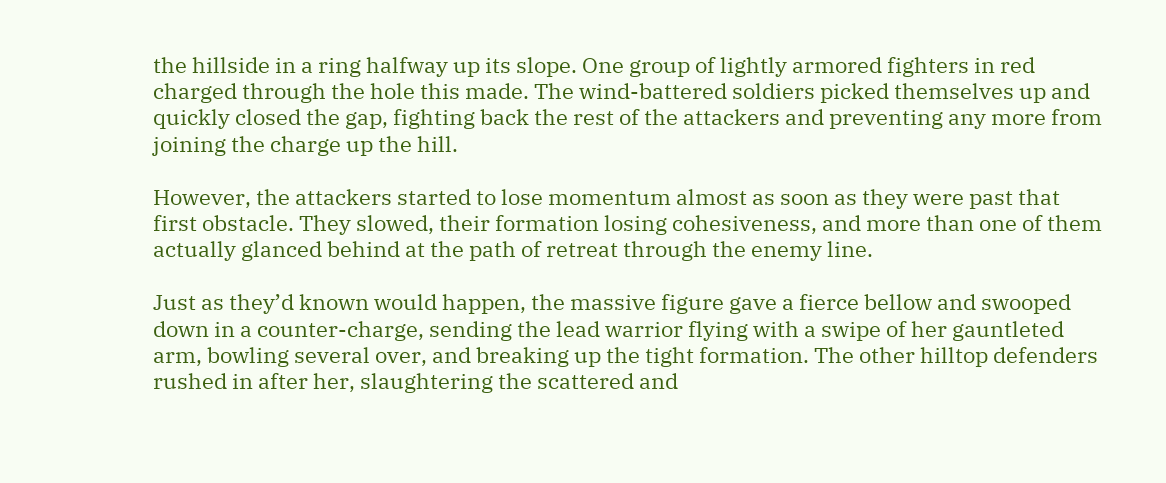the hillside in a ring halfway up its slope. One group of lightly armored fighters in red charged through the hole this made. The wind-battered soldiers picked themselves up and quickly closed the gap, fighting back the rest of the attackers and preventing any more from joining the charge up the hill.

However, the attackers started to lose momentum almost as soon as they were past that first obstacle. They slowed, their formation losing cohesiveness, and more than one of them actually glanced behind at the path of retreat through the enemy line.

Just as they’d known would happen, the massive figure gave a fierce bellow and swooped down in a counter-charge, sending the lead warrior flying with a swipe of her gauntleted arm, bowling several over, and breaking up the tight formation. The other hilltop defenders rushed in after her, slaughtering the scattered and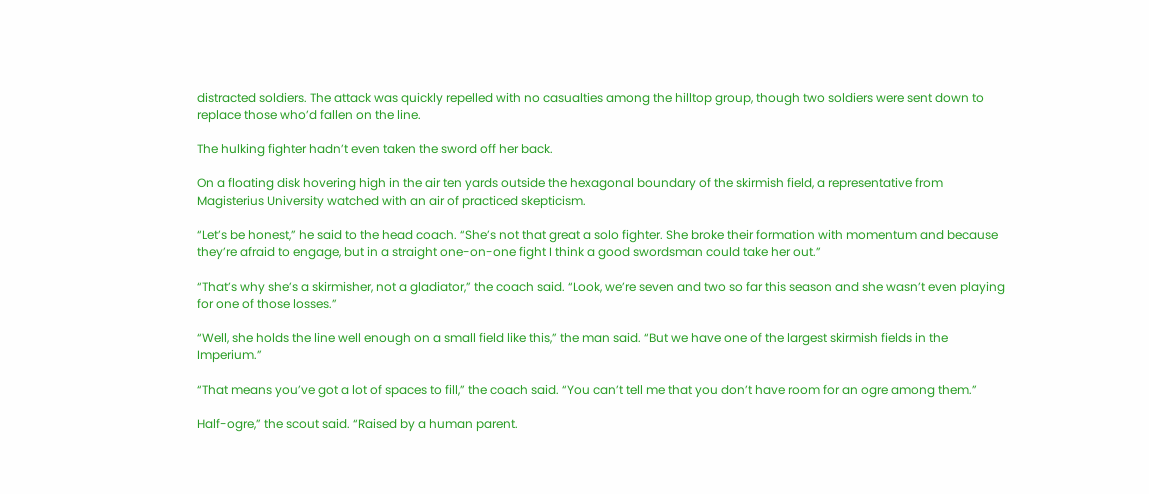distracted soldiers. The attack was quickly repelled with no casualties among the hilltop group, though two soldiers were sent down to replace those who’d fallen on the line.

The hulking fighter hadn’t even taken the sword off her back.

On a floating disk hovering high in the air ten yards outside the hexagonal boundary of the skirmish field, a representative from Magisterius University watched with an air of practiced skepticism.

“Let’s be honest,” he said to the head coach. “She’s not that great a solo fighter. She broke their formation with momentum and because they’re afraid to engage, but in a straight one-on-one fight I think a good swordsman could take her out.”

“That’s why she’s a skirmisher, not a gladiator,” the coach said. “Look, we’re seven and two so far this season and she wasn’t even playing for one of those losses.”

“Well, she holds the line well enough on a small field like this,” the man said. “But we have one of the largest skirmish fields in the Imperium.”

“That means you’ve got a lot of spaces to fill,” the coach said. “You can’t tell me that you don’t have room for an ogre among them.”

Half-ogre,” the scout said. “Raised by a human parent.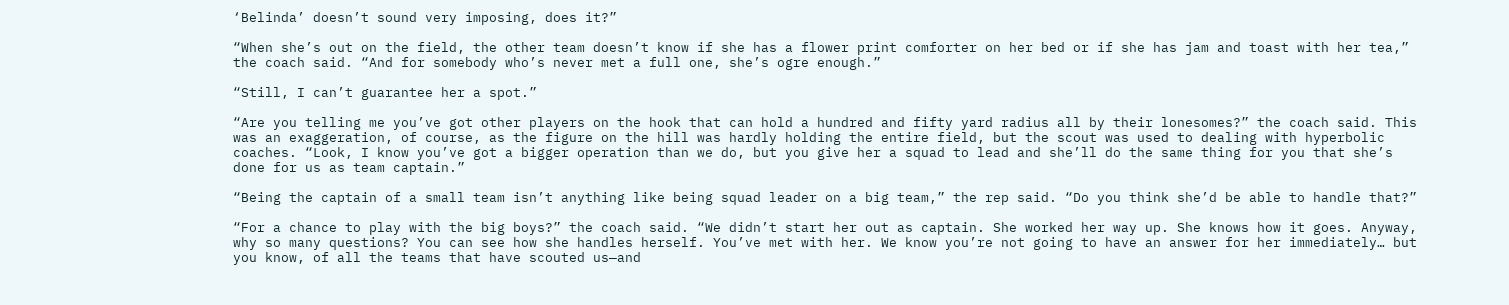‘Belinda’ doesn’t sound very imposing, does it?”

“When she’s out on the field, the other team doesn’t know if she has a flower print comforter on her bed or if she has jam and toast with her tea,” the coach said. “And for somebody who’s never met a full one, she’s ogre enough.”

“Still, I can’t guarantee her a spot.”

“Are you telling me you’ve got other players on the hook that can hold a hundred and fifty yard radius all by their lonesomes?” the coach said. This was an exaggeration, of course, as the figure on the hill was hardly holding the entire field, but the scout was used to dealing with hyperbolic coaches. “Look, I know you’ve got a bigger operation than we do, but you give her a squad to lead and she’ll do the same thing for you that she’s done for us as team captain.”

“Being the captain of a small team isn’t anything like being squad leader on a big team,” the rep said. “Do you think she’d be able to handle that?”

“For a chance to play with the big boys?” the coach said. “We didn’t start her out as captain. She worked her way up. She knows how it goes. Anyway, why so many questions? You can see how she handles herself. You’ve met with her. We know you’re not going to have an answer for her immediately… but you know, of all the teams that have scouted us—and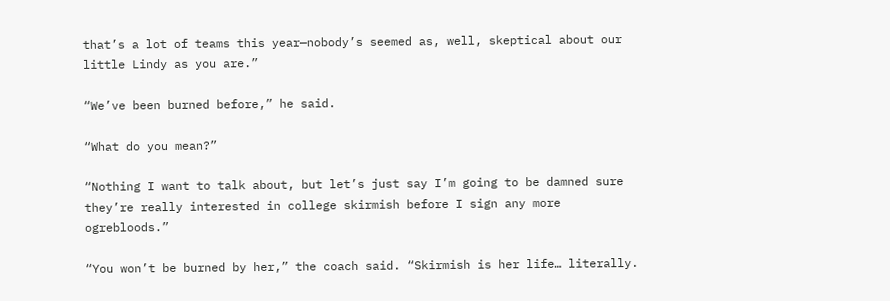that’s a lot of teams this year—nobody’s seemed as, well, skeptical about our little Lindy as you are.”

“We’ve been burned before,” he said.

“What do you mean?”

“Nothing I want to talk about, but let’s just say I’m going to be damned sure they’re really interested in college skirmish before I sign any more ogrebloods.”

“You won’t be burned by her,” the coach said. “Skirmish is her life… literally.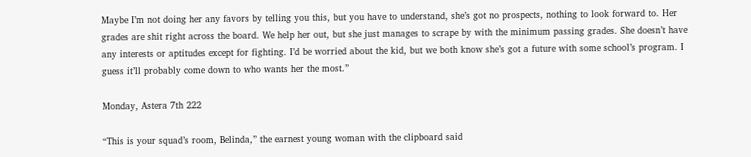Maybe I’m not doing her any favors by telling you this, but you have to understand, she’s got no prospects, nothing to look forward to. Her grades are shit right across the board. We help her out, but she just manages to scrape by with the minimum passing grades. She doesn’t have any interests or aptitudes except for fighting. I’d be worried about the kid, but we both know she’s got a future with some school’s program. I guess it’ll probably come down to who wants her the most.”

Monday, Astera 7th 222

“This is your squad’s room, Belinda,” the earnest young woman with the clipboard said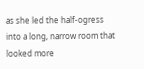as she led the half-ogress into a long, narrow room that looked more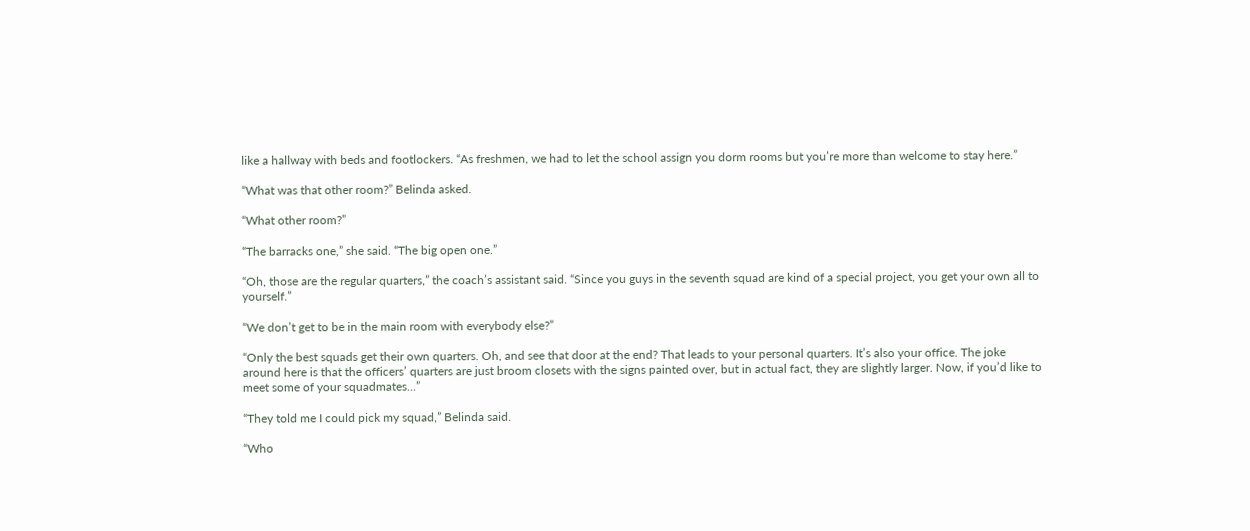like a hallway with beds and footlockers. “As freshmen, we had to let the school assign you dorm rooms but you’re more than welcome to stay here.”

“What was that other room?” Belinda asked.

“What other room?”

“The barracks one,” she said. “The big open one.”

“Oh, those are the regular quarters,” the coach’s assistant said. “Since you guys in the seventh squad are kind of a special project, you get your own all to yourself.”

“We don’t get to be in the main room with everybody else?”

“Only the best squads get their own quarters. Oh, and see that door at the end? That leads to your personal quarters. It’s also your office. The joke around here is that the officers’ quarters are just broom closets with the signs painted over, but in actual fact, they are slightly larger. Now, if you’d like to meet some of your squadmates…”

“They told me I could pick my squad,” Belinda said.

“Who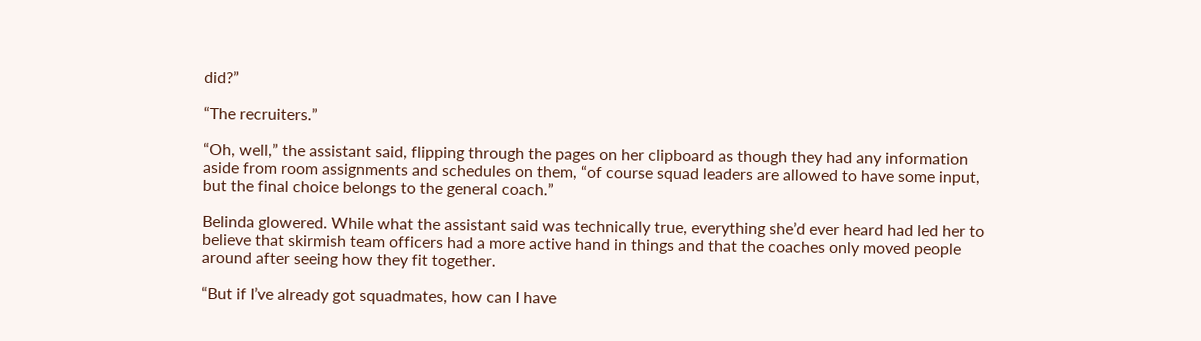did?”

“The recruiters.”

“Oh, well,” the assistant said, flipping through the pages on her clipboard as though they had any information aside from room assignments and schedules on them, “of course squad leaders are allowed to have some input, but the final choice belongs to the general coach.”

Belinda glowered. While what the assistant said was technically true, everything she’d ever heard had led her to believe that skirmish team officers had a more active hand in things and that the coaches only moved people around after seeing how they fit together.

“But if I’ve already got squadmates, how can I have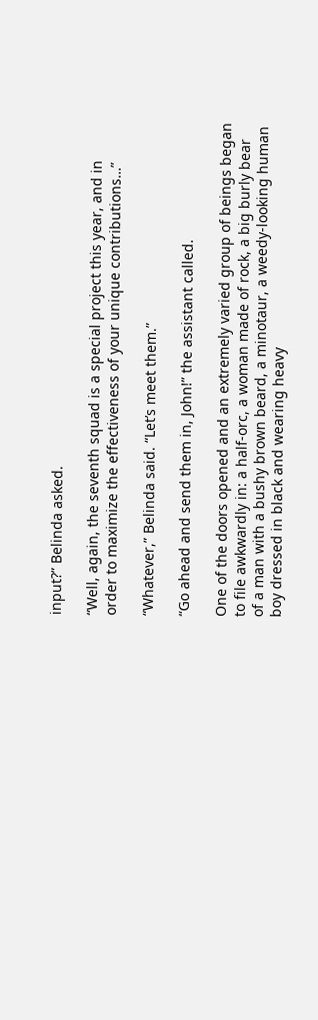input?” Belinda asked.

“Well, again, the seventh squad is a special project this year, and in order to maximize the effectiveness of your unique contributions…”

“Whatever,” Belinda said. “Let’s meet them.”

“Go ahead and send them in, John!” the assistant called.

One of the doors opened and an extremely varied group of beings began to file awkwardly in: a half-orc, a woman made of rock, a big burly bear of a man with a bushy brown beard, a minotaur, a weedy-looking human boy dressed in black and wearing heavy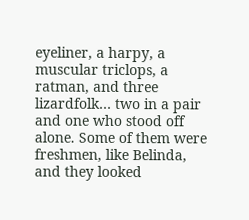eyeliner, a harpy, a muscular triclops, a ratman, and three lizardfolk… two in a pair and one who stood off alone. Some of them were freshmen, like Belinda, and they looked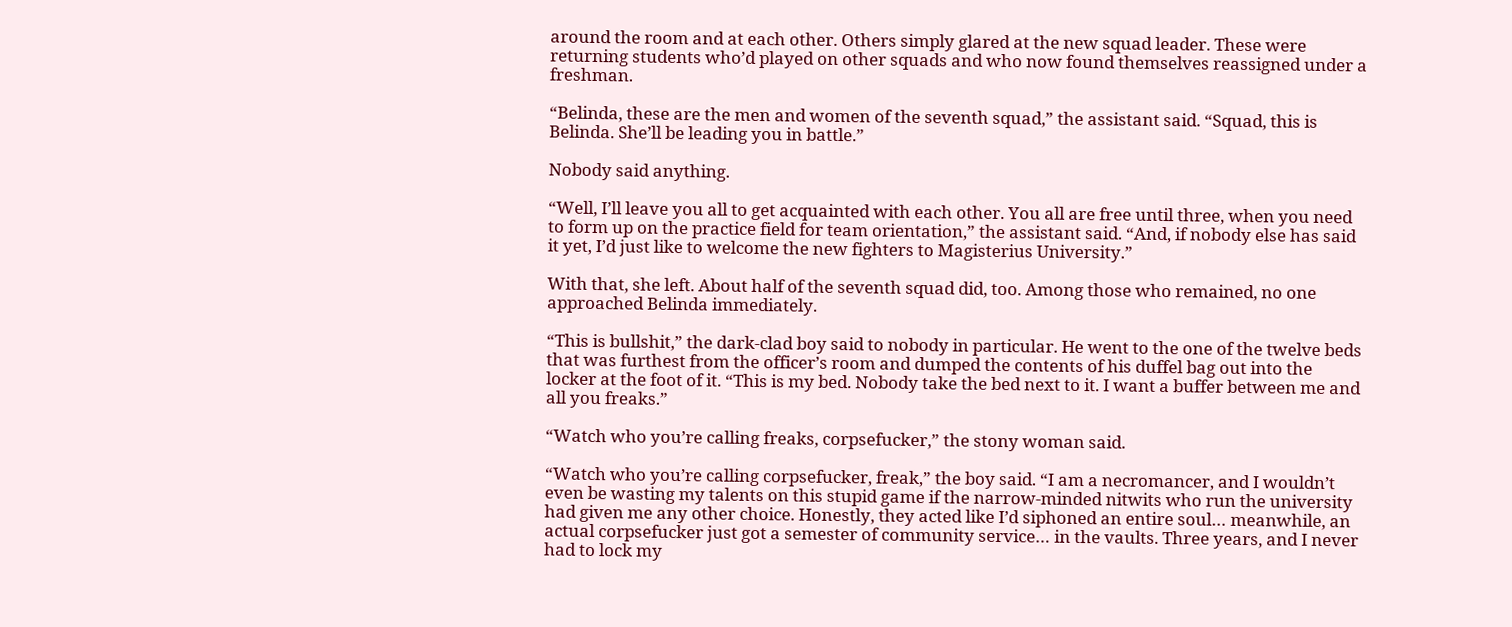around the room and at each other. Others simply glared at the new squad leader. These were returning students who’d played on other squads and who now found themselves reassigned under a freshman.

“Belinda, these are the men and women of the seventh squad,” the assistant said. “Squad, this is Belinda. She’ll be leading you in battle.”

Nobody said anything.

“Well, I’ll leave you all to get acquainted with each other. You all are free until three, when you need to form up on the practice field for team orientation,” the assistant said. “And, if nobody else has said it yet, I’d just like to welcome the new fighters to Magisterius University.”

With that, she left. About half of the seventh squad did, too. Among those who remained, no one approached Belinda immediately.

“This is bullshit,” the dark-clad boy said to nobody in particular. He went to the one of the twelve beds that was furthest from the officer’s room and dumped the contents of his duffel bag out into the locker at the foot of it. “This is my bed. Nobody take the bed next to it. I want a buffer between me and all you freaks.”

“Watch who you’re calling freaks, corpsefucker,” the stony woman said.

“Watch who you’re calling corpsefucker, freak,” the boy said. “I am a necromancer, and I wouldn’t even be wasting my talents on this stupid game if the narrow-minded nitwits who run the university had given me any other choice. Honestly, they acted like I’d siphoned an entire soul… meanwhile, an actual corpsefucker just got a semester of community service… in the vaults. Three years, and I never had to lock my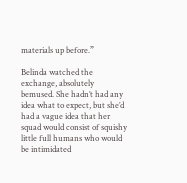materials up before.”

Belinda watched the exchange, absolutely bemused. She hadn’t had any idea what to expect, but she’d had a vague idea that her squad would consist of squishy little full humans who would be intimidated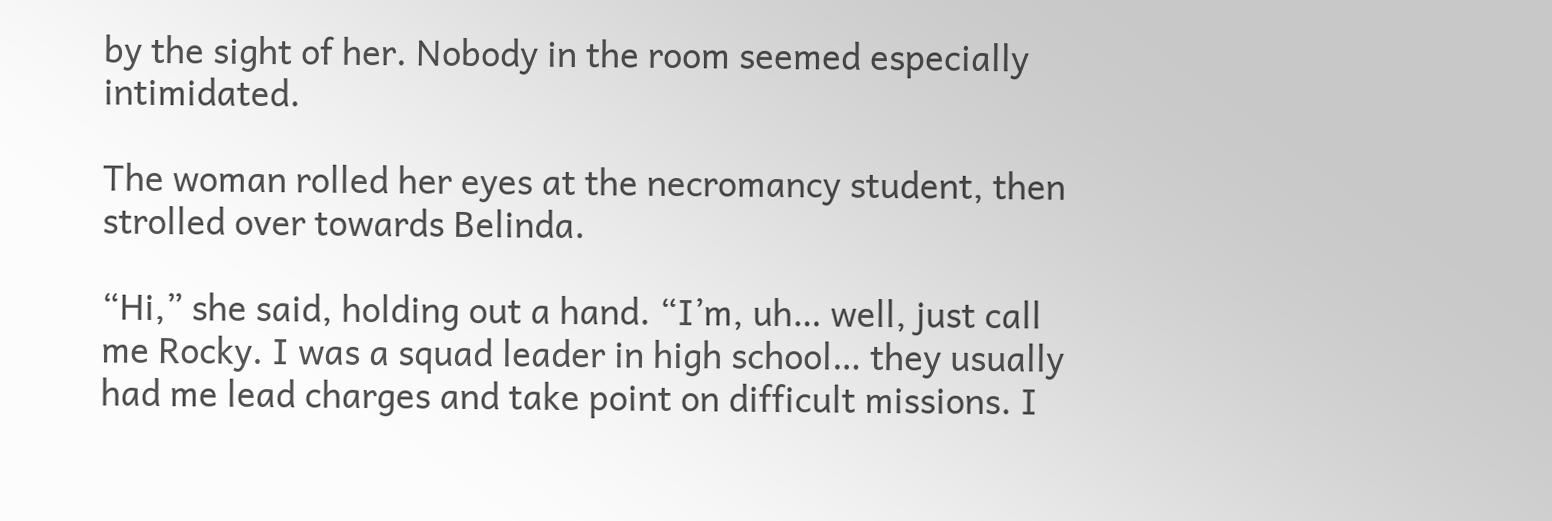by the sight of her. Nobody in the room seemed especially intimidated.

The woman rolled her eyes at the necromancy student, then strolled over towards Belinda.

“Hi,” she said, holding out a hand. “I’m, uh… well, just call me Rocky. I was a squad leader in high school… they usually had me lead charges and take point on difficult missions. I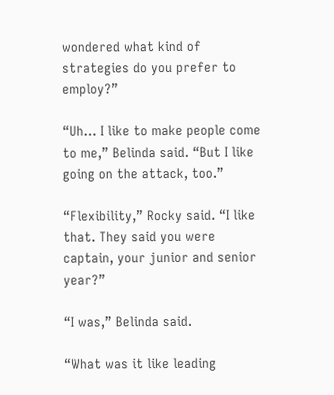wondered what kind of strategies do you prefer to employ?”

“Uh… I like to make people come to me,” Belinda said. “But I like going on the attack, too.”

“Flexibility,” Rocky said. “I like that. They said you were captain, your junior and senior year?”

“I was,” Belinda said.

“What was it like leading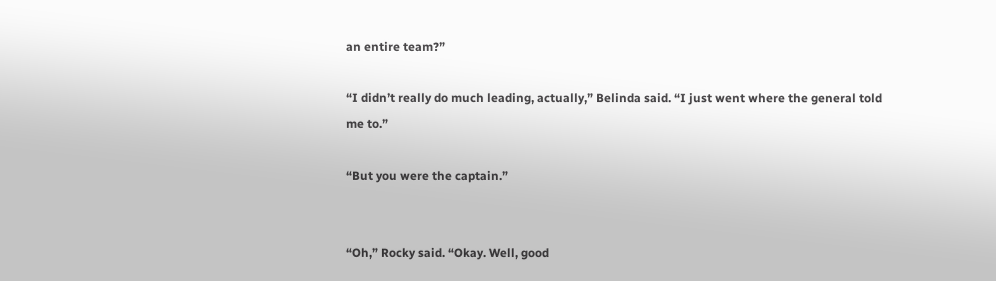an entire team?”

“I didn’t really do much leading, actually,” Belinda said. “I just went where the general told me to.”

“But you were the captain.”


“Oh,” Rocky said. “Okay. Well, good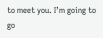to meet you. I’m going to go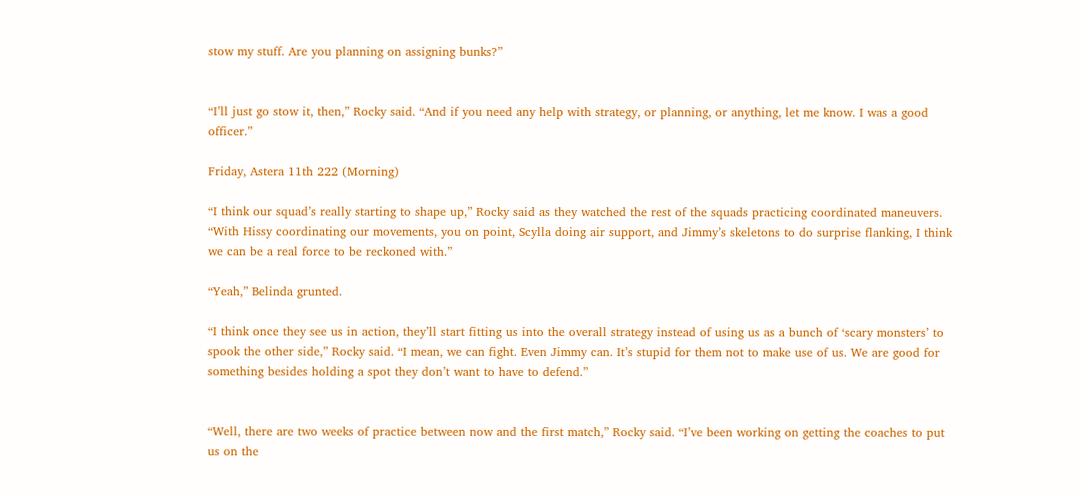stow my stuff. Are you planning on assigning bunks?”


“I’ll just go stow it, then,” Rocky said. “And if you need any help with strategy, or planning, or anything, let me know. I was a good officer.”

Friday, Astera 11th 222 (Morning)

“I think our squad’s really starting to shape up,” Rocky said as they watched the rest of the squads practicing coordinated maneuvers. “With Hissy coordinating our movements, you on point, Scylla doing air support, and Jimmy’s skeletons to do surprise flanking, I think we can be a real force to be reckoned with.”

“Yeah,” Belinda grunted.

“I think once they see us in action, they’ll start fitting us into the overall strategy instead of using us as a bunch of ‘scary monsters’ to spook the other side,” Rocky said. “I mean, we can fight. Even Jimmy can. It’s stupid for them not to make use of us. We are good for something besides holding a spot they don’t want to have to defend.”


“Well, there are two weeks of practice between now and the first match,” Rocky said. “I’ve been working on getting the coaches to put us on the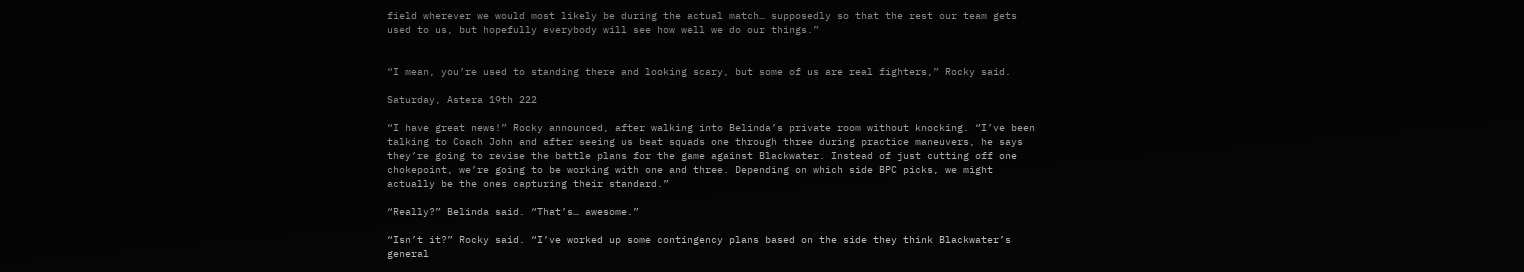field wherever we would most likely be during the actual match… supposedly so that the rest our team gets used to us, but hopefully everybody will see how well we do our things.”


“I mean, you’re used to standing there and looking scary, but some of us are real fighters,” Rocky said.

Saturday, Astera 19th 222

“I have great news!” Rocky announced, after walking into Belinda’s private room without knocking. “I’ve been talking to Coach John and after seeing us beat squads one through three during practice maneuvers, he says they’re going to revise the battle plans for the game against Blackwater. Instead of just cutting off one chokepoint, we’re going to be working with one and three. Depending on which side BPC picks, we might actually be the ones capturing their standard.”

“Really?” Belinda said. “That’s… awesome.”

“Isn’t it?” Rocky said. “I’ve worked up some contingency plans based on the side they think Blackwater’s general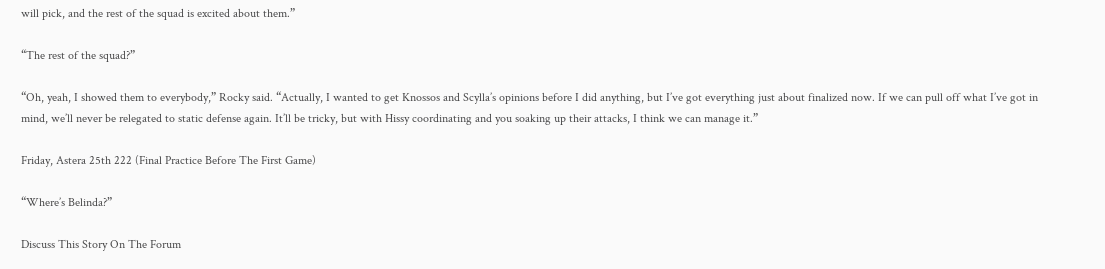will pick, and the rest of the squad is excited about them.”

“The rest of the squad?”

“Oh, yeah, I showed them to everybody,” Rocky said. “Actually, I wanted to get Knossos and Scylla’s opinions before I did anything, but I’ve got everything just about finalized now. If we can pull off what I’ve got in mind, we’ll never be relegated to static defense again. It’ll be tricky, but with Hissy coordinating and you soaking up their attacks, I think we can manage it.”

Friday, Astera 25th 222 (Final Practice Before The First Game)

“Where’s Belinda?”

Discuss This Story On The Forum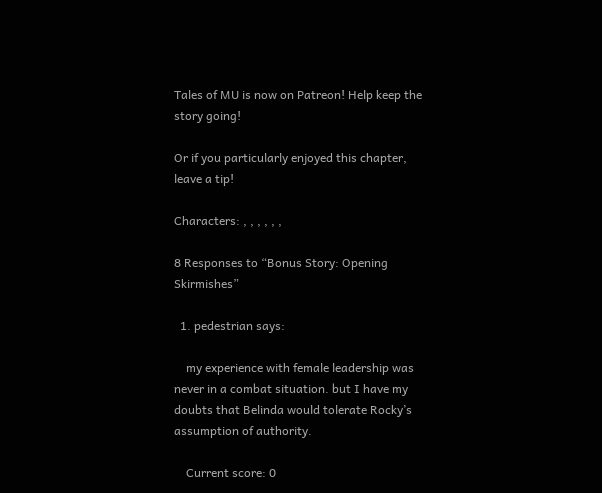Tales of MU is now on Patreon! Help keep the story going!

Or if you particularly enjoyed this chapter, leave a tip!

Characters: , , , , , ,

8 Responses to “Bonus Story: Opening Skirmishes”

  1. pedestrian says:

    my experience with female leadership was never in a combat situation. but I have my doubts that Belinda would tolerate Rocky’s assumption of authority.

    Current score: 0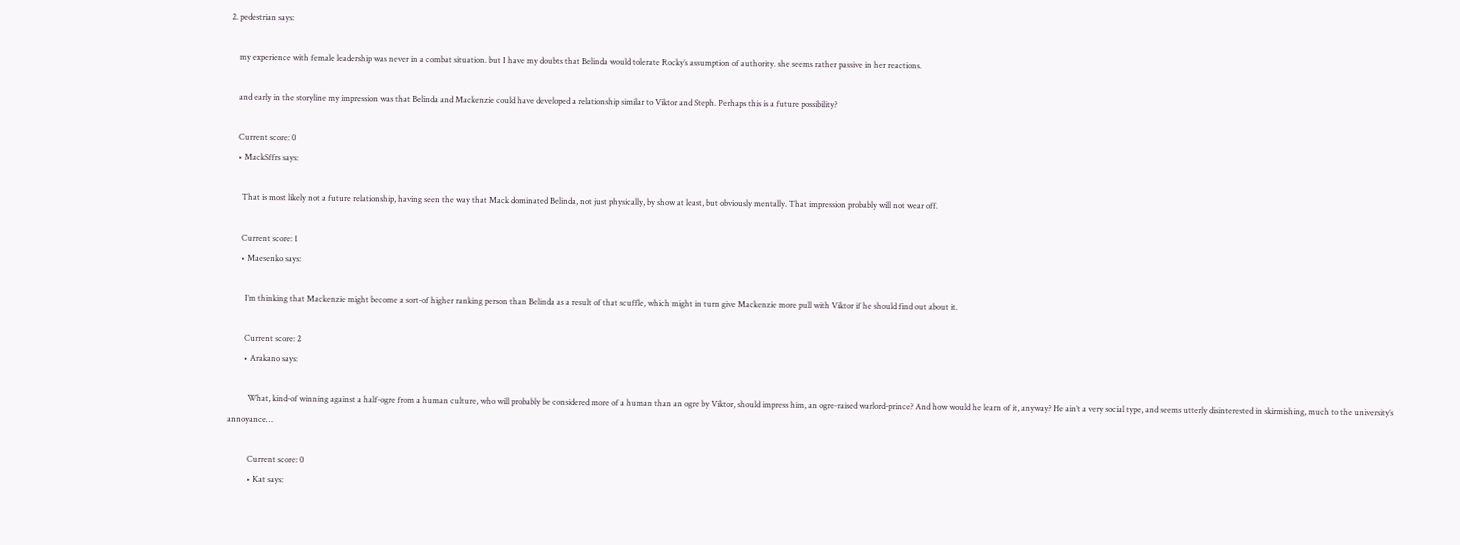2. pedestrian says:

    my experience with female leadership was never in a combat situation. but I have my doubts that Belinda would tolerate Rocky’s assumption of authority. she seems rather passive in her reactions.

    and early in the storyline my impression was that Belinda and Mackenzie could have developed a relationship similar to Viktor and Steph. Perhaps this is a future possibility?

    Current score: 0
    • MackSffrs says:

      That is most likely not a future relationship, having seen the way that Mack dominated Belinda, not just physically, by show at least, but obviously mentally. That impression probably will not wear off.

      Current score: 1
      • Maesenko says:

        I’m thinking that Mackenzie might become a sort-of higher ranking person than Belinda as a result of that scuffle, which might in turn give Mackenzie more pull with Viktor if he should find out about it.

        Current score: 2
        • Arakano says:

          What, kind-of winning against a half-ogre from a human culture, who will probably be considered more of a human than an ogre by Viktor, should impress him, an ogre-raised warlord-prince? And how would he learn of it, anyway? He ain’t a very social type, and seems utterly disinterested in skirmishing, much to the university’s annoyance…

          Current score: 0
          • Kat says: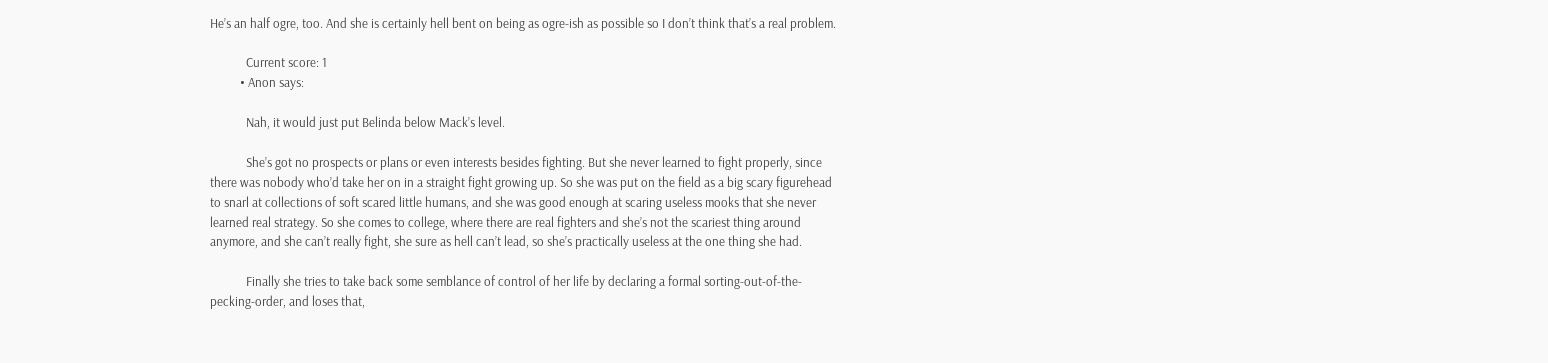He’s an half ogre, too. And she is certainly hell bent on being as ogre-ish as possible so I don’t think that’s a real problem.

            Current score: 1
          • Anon says:

            Nah, it would just put Belinda below Mack’s level.

            She’s got no prospects or plans or even interests besides fighting. But she never learned to fight properly, since there was nobody who’d take her on in a straight fight growing up. So she was put on the field as a big scary figurehead to snarl at collections of soft scared little humans, and she was good enough at scaring useless mooks that she never learned real strategy. So she comes to college, where there are real fighters and she’s not the scariest thing around anymore, and she can’t really fight, she sure as hell can’t lead, so she’s practically useless at the one thing she had.

            Finally she tries to take back some semblance of control of her life by declaring a formal sorting-out-of-the-pecking-order, and loses that,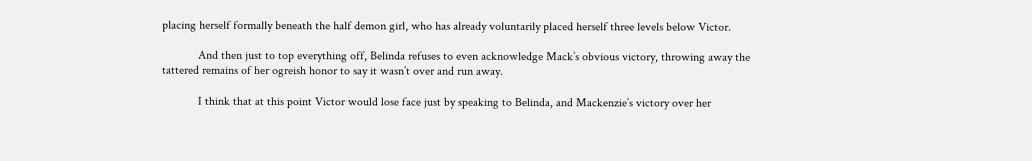placing herself formally beneath the half demon girl, who has already voluntarily placed herself three levels below Victor.

            And then just to top everything off, Belinda refuses to even acknowledge Mack’s obvious victory, throwing away the tattered remains of her ogreish honor to say it wasn’t over and run away.

            I think that at this point Victor would lose face just by speaking to Belinda, and Mackenzie’s victory over her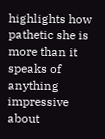highlights how pathetic she is more than it speaks of anything impressive about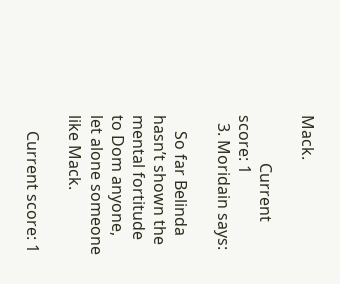Mack.

            Current score: 1
  3. Moridain says:

    So far Belinda hasn’t shown the mental fortitude to Dom anyone, let alone someone like Mack.

    Current score: 1